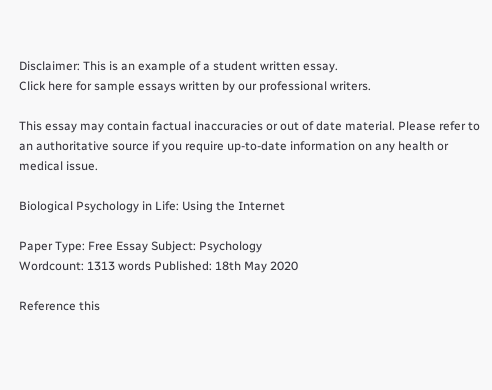Disclaimer: This is an example of a student written essay.
Click here for sample essays written by our professional writers.

This essay may contain factual inaccuracies or out of date material. Please refer to an authoritative source if you require up-to-date information on any health or medical issue.

Biological Psychology in Life: Using the Internet

Paper Type: Free Essay Subject: Psychology
Wordcount: 1313 words Published: 18th May 2020

Reference this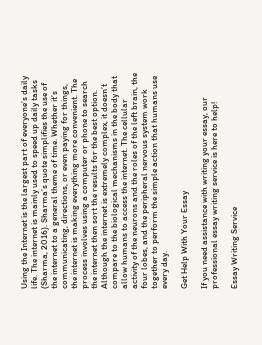Using the Internet is the largest part of everyone’s daily life. The internet is mainly used to speed up daily tasks (Sharma, 2016). Sharma’s quote simplifies the use of the internet to a general theme of time. Whether it’s communicating, directions, or even paying for things, the internet is making everything more convenient. The process involves using a computer or phone to search the internet then sort the results for the best option. Although the internet is extremely complex, it doesn’t compare to the biological mechanisms in the body that allow humans to access the internet. The cellular activity of the neurons and the roles of the left brain, the four lobes, and the peripheral nervous system work together to perform the simple action that humans use every day.

Get Help With Your Essay

If you need assistance with writing your essay, our professional essay writing service is here to help!

Essay Writing Service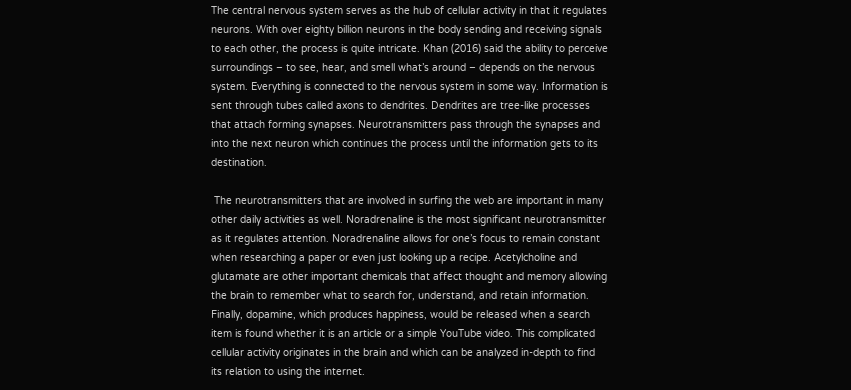The central nervous system serves as the hub of cellular activity in that it regulates neurons. With over eighty billion neurons in the body sending and receiving signals to each other, the process is quite intricate. Khan (2016) said the ability to perceive surroundings – to see, hear, and smell what’s around – depends on the nervous system. Everything is connected to the nervous system in some way. Information is sent through tubes called axons to dendrites. Dendrites are tree-like processes that attach forming synapses. Neurotransmitters pass through the synapses and into the next neuron which continues the process until the information gets to its destination.

 The neurotransmitters that are involved in surfing the web are important in many other daily activities as well. Noradrenaline is the most significant neurotransmitter as it regulates attention. Noradrenaline allows for one’s focus to remain constant when researching a paper or even just looking up a recipe. Acetylcholine and glutamate are other important chemicals that affect thought and memory allowing the brain to remember what to search for, understand, and retain information. Finally, dopamine, which produces happiness, would be released when a search item is found whether it is an article or a simple YouTube video. This complicated cellular activity originates in the brain and which can be analyzed in-depth to find its relation to using the internet.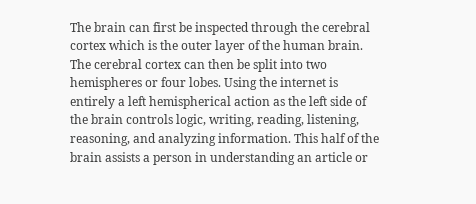The brain can first be inspected through the cerebral cortex which is the outer layer of the human brain. The cerebral cortex can then be split into two hemispheres or four lobes. Using the internet is entirely a left hemispherical action as the left side of the brain controls logic, writing, reading, listening, reasoning, and analyzing information. This half of the brain assists a person in understanding an article or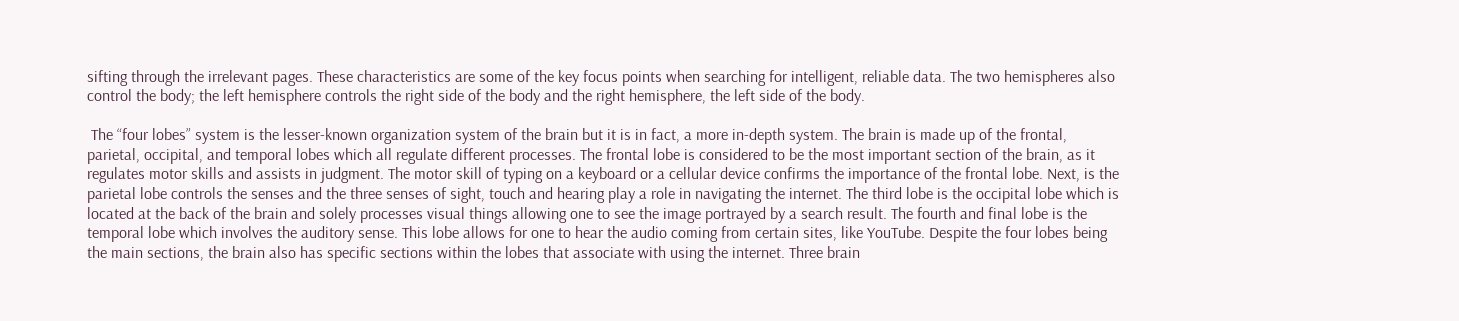sifting through the irrelevant pages. These characteristics are some of the key focus points when searching for intelligent, reliable data. The two hemispheres also control the body; the left hemisphere controls the right side of the body and the right hemisphere, the left side of the body.

 The “four lobes” system is the lesser-known organization system of the brain but it is in fact, a more in-depth system. The brain is made up of the frontal, parietal, occipital, and temporal lobes which all regulate different processes. The frontal lobe is considered to be the most important section of the brain, as it regulates motor skills and assists in judgment. The motor skill of typing on a keyboard or a cellular device confirms the importance of the frontal lobe. Next, is the parietal lobe controls the senses and the three senses of sight, touch and hearing play a role in navigating the internet. The third lobe is the occipital lobe which is located at the back of the brain and solely processes visual things allowing one to see the image portrayed by a search result. The fourth and final lobe is the temporal lobe which involves the auditory sense. This lobe allows for one to hear the audio coming from certain sites, like YouTube. Despite the four lobes being the main sections, the brain also has specific sections within the lobes that associate with using the internet. Three brain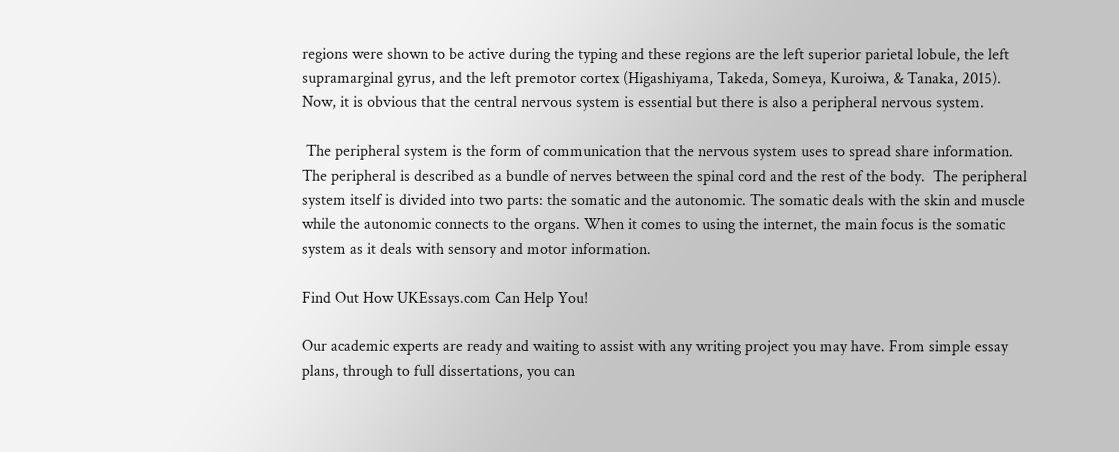regions were shown to be active during the typing and these regions are the left superior parietal lobule, the left supramarginal gyrus, and the left premotor cortex (Higashiyama, Takeda, Someya, Kuroiwa, & Tanaka, 2015). Now, it is obvious that the central nervous system is essential but there is also a peripheral nervous system.

 The peripheral system is the form of communication that the nervous system uses to spread share information. The peripheral is described as a bundle of nerves between the spinal cord and the rest of the body.  The peripheral system itself is divided into two parts: the somatic and the autonomic. The somatic deals with the skin and muscle while the autonomic connects to the organs. When it comes to using the internet, the main focus is the somatic system as it deals with sensory and motor information.

Find Out How UKEssays.com Can Help You!

Our academic experts are ready and waiting to assist with any writing project you may have. From simple essay plans, through to full dissertations, you can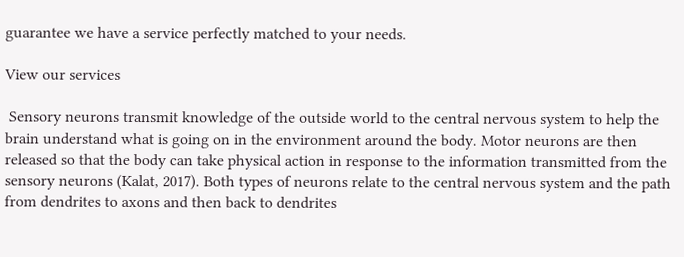guarantee we have a service perfectly matched to your needs.

View our services

 Sensory neurons transmit knowledge of the outside world to the central nervous system to help the brain understand what is going on in the environment around the body. Motor neurons are then released so that the body can take physical action in response to the information transmitted from the sensory neurons (Kalat, 2017). Both types of neurons relate to the central nervous system and the path from dendrites to axons and then back to dendrites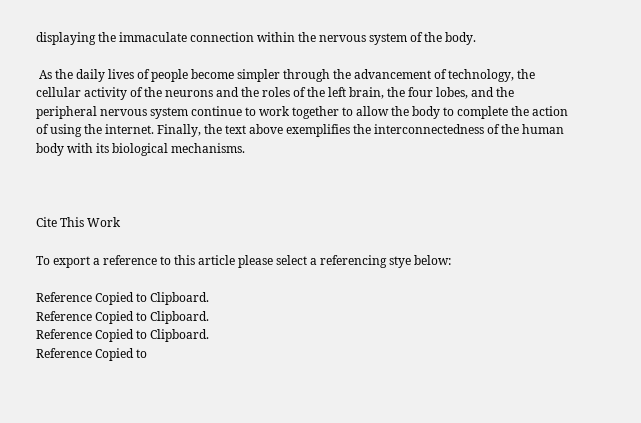displaying the immaculate connection within the nervous system of the body.

 As the daily lives of people become simpler through the advancement of technology, the cellular activity of the neurons and the roles of the left brain, the four lobes, and the peripheral nervous system continue to work together to allow the body to complete the action of using the internet. Finally, the text above exemplifies the interconnectedness of the human body with its biological mechanisms.



Cite This Work

To export a reference to this article please select a referencing stye below:

Reference Copied to Clipboard.
Reference Copied to Clipboard.
Reference Copied to Clipboard.
Reference Copied to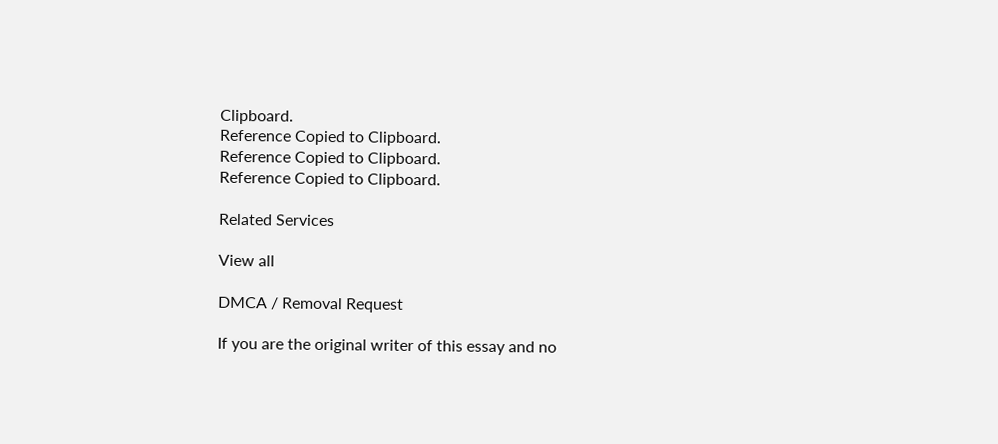Clipboard.
Reference Copied to Clipboard.
Reference Copied to Clipboard.
Reference Copied to Clipboard.

Related Services

View all

DMCA / Removal Request

If you are the original writer of this essay and no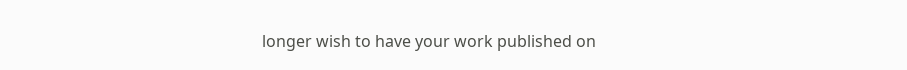longer wish to have your work published on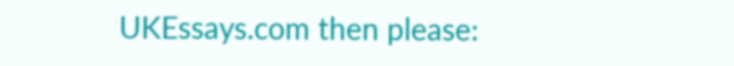UKEssays.com then please: